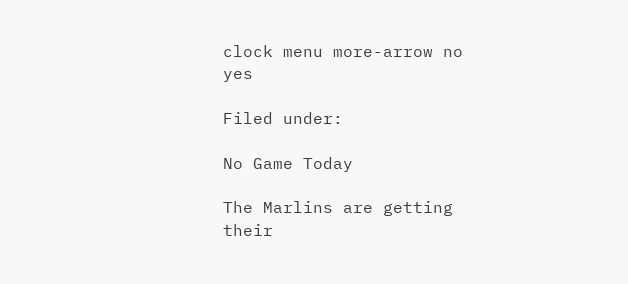clock menu more-arrow no yes

Filed under:

No Game Today

The Marlins are getting their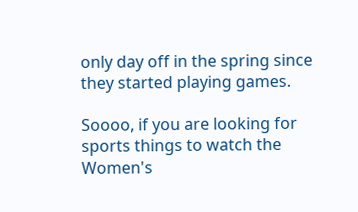only day off in the spring since they started playing games.

Soooo, if you are looking for sports things to watch the Women's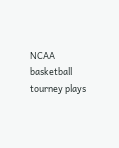NCAA basketball tourney plays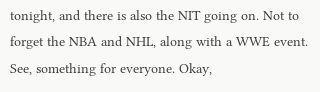tonight, and there is also the NIT going on. Not to forget the NBA and NHL, along with a WWE event. See, something for everyone. Okay,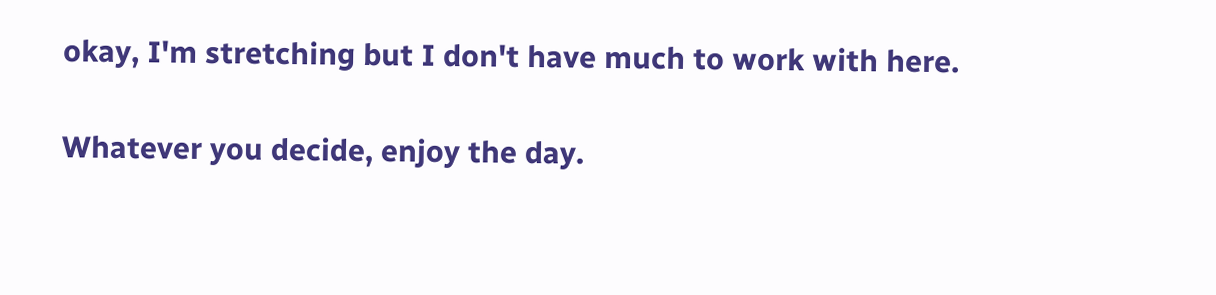okay, I'm stretching but I don't have much to work with here.

Whatever you decide, enjoy the day.